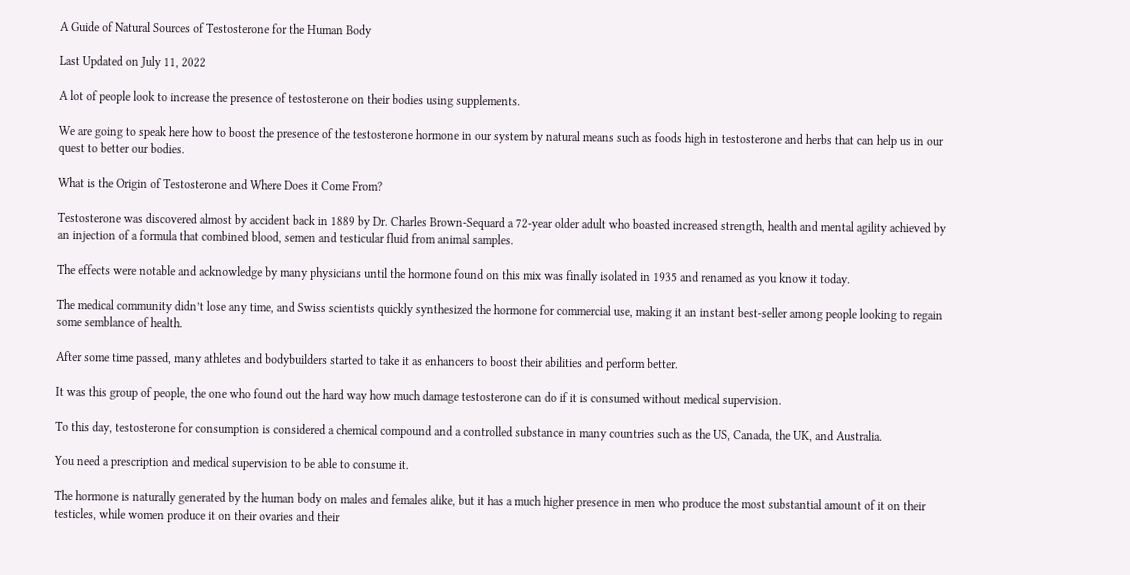A Guide of Natural Sources of Testosterone for the Human Body

Last Updated on July 11, 2022

A lot of people look to increase the presence of testosterone on their bodies using supplements.

We are going to speak here how to boost the presence of the testosterone hormone in our system by natural means such as foods high in testosterone and herbs that can help us in our quest to better our bodies.

What is the Origin of Testosterone and Where Does it Come From?

Testosterone was discovered almost by accident back in 1889 by Dr. Charles Brown-Sequard a 72-year older adult who boasted increased strength, health and mental agility achieved by an injection of a formula that combined blood, semen and testicular fluid from animal samples.

The effects were notable and acknowledge by many physicians until the hormone found on this mix was finally isolated in 1935 and renamed as you know it today.

The medical community didn’t lose any time, and Swiss scientists quickly synthesized the hormone for commercial use, making it an instant best-seller among people looking to regain some semblance of health.

After some time passed, many athletes and bodybuilders started to take it as enhancers to boost their abilities and perform better.

It was this group of people, the one who found out the hard way how much damage testosterone can do if it is consumed without medical supervision.

To this day, testosterone for consumption is considered a chemical compound and a controlled substance in many countries such as the US, Canada, the UK, and Australia.

You need a prescription and medical supervision to be able to consume it.

The hormone is naturally generated by the human body on males and females alike, but it has a much higher presence in men who produce the most substantial amount of it on their testicles, while women produce it on their ovaries and their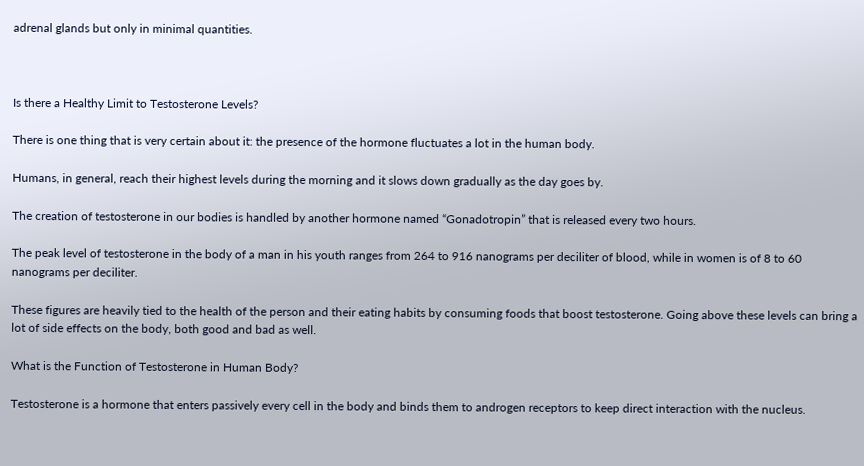adrenal glands but only in minimal quantities.



Is there a Healthy Limit to Testosterone Levels?

There is one thing that is very certain about it: the presence of the hormone fluctuates a lot in the human body.

Humans, in general, reach their highest levels during the morning and it slows down gradually as the day goes by.

The creation of testosterone in our bodies is handled by another hormone named “Gonadotropin” that is released every two hours.

The peak level of testosterone in the body of a man in his youth ranges from 264 to 916 nanograms per deciliter of blood, while in women is of 8 to 60 nanograms per deciliter.

These figures are heavily tied to the health of the person and their eating habits by consuming foods that boost testosterone. Going above these levels can bring a lot of side effects on the body, both good and bad as well.

What is the Function of Testosterone in Human Body?

Testosterone is a hormone that enters passively every cell in the body and binds them to androgen receptors to keep direct interaction with the nucleus.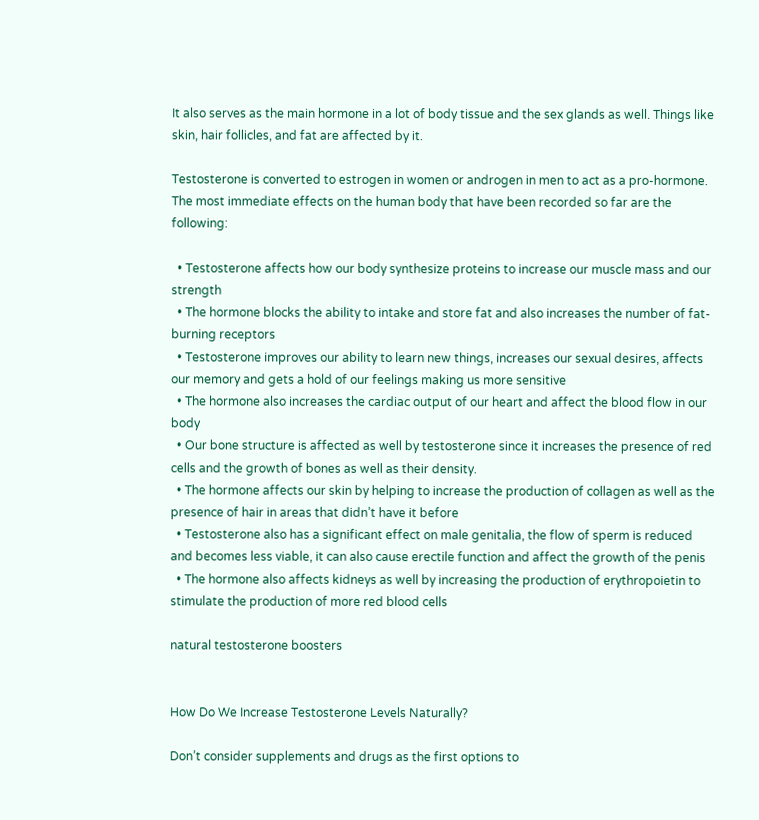It also serves as the main hormone in a lot of body tissue and the sex glands as well. Things like skin, hair follicles, and fat are affected by it.

Testosterone is converted to estrogen in women or androgen in men to act as a pro-hormone. The most immediate effects on the human body that have been recorded so far are the following:

  • Testosterone affects how our body synthesize proteins to increase our muscle mass and our strength
  • The hormone blocks the ability to intake and store fat and also increases the number of fat-burning receptors
  • Testosterone improves our ability to learn new things, increases our sexual desires, affects our memory and gets a hold of our feelings making us more sensitive
  • The hormone also increases the cardiac output of our heart and affect the blood flow in our body
  • Our bone structure is affected as well by testosterone since it increases the presence of red cells and the growth of bones as well as their density.
  • The hormone affects our skin by helping to increase the production of collagen as well as the presence of hair in areas that didn’t have it before
  • Testosterone also has a significant effect on male genitalia, the flow of sperm is reduced and becomes less viable, it can also cause erectile function and affect the growth of the penis
  • The hormone also affects kidneys as well by increasing the production of erythropoietin to stimulate the production of more red blood cells

natural testosterone boosters


How Do We Increase Testosterone Levels Naturally?

Don’t consider supplements and drugs as the first options to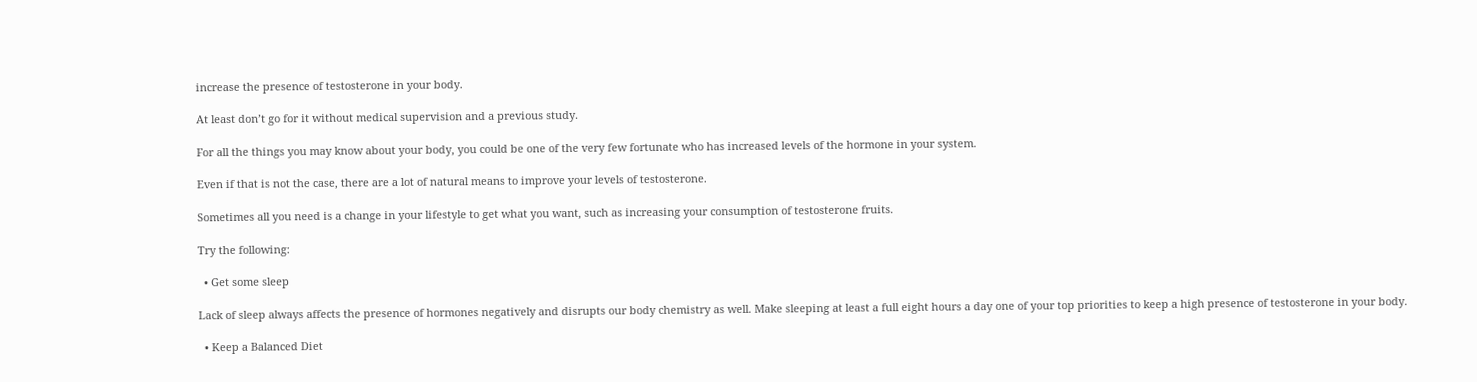increase the presence of testosterone in your body.

At least don’t go for it without medical supervision and a previous study.

For all the things you may know about your body, you could be one of the very few fortunate who has increased levels of the hormone in your system.

Even if that is not the case, there are a lot of natural means to improve your levels of testosterone.

Sometimes all you need is a change in your lifestyle to get what you want, such as increasing your consumption of testosterone fruits.

Try the following:

  • Get some sleep

Lack of sleep always affects the presence of hormones negatively and disrupts our body chemistry as well. Make sleeping at least a full eight hours a day one of your top priorities to keep a high presence of testosterone in your body.

  • Keep a Balanced Diet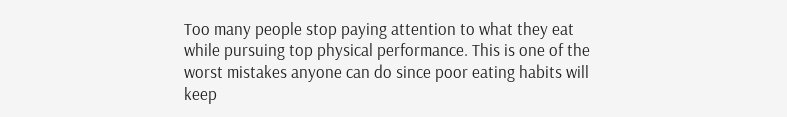Too many people stop paying attention to what they eat while pursuing top physical performance. This is one of the worst mistakes anyone can do since poor eating habits will keep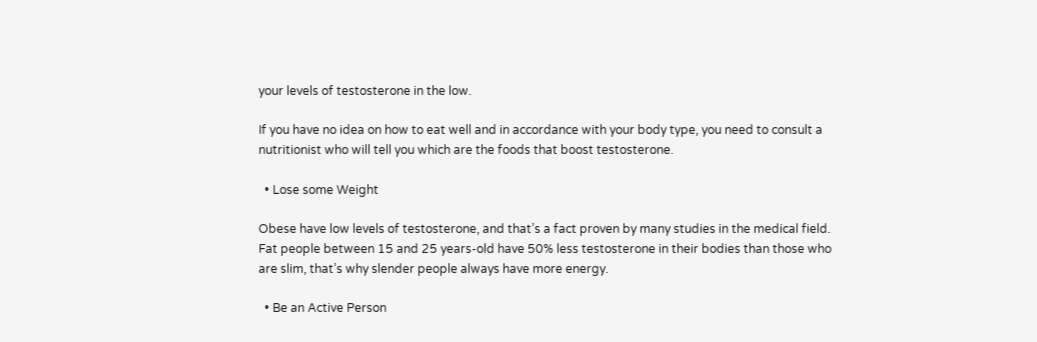your levels of testosterone in the low.

If you have no idea on how to eat well and in accordance with your body type, you need to consult a nutritionist who will tell you which are the foods that boost testosterone.

  • Lose some Weight

Obese have low levels of testosterone, and that’s a fact proven by many studies in the medical field. Fat people between 15 and 25 years-old have 50% less testosterone in their bodies than those who are slim, that’s why slender people always have more energy.

  • Be an Active Person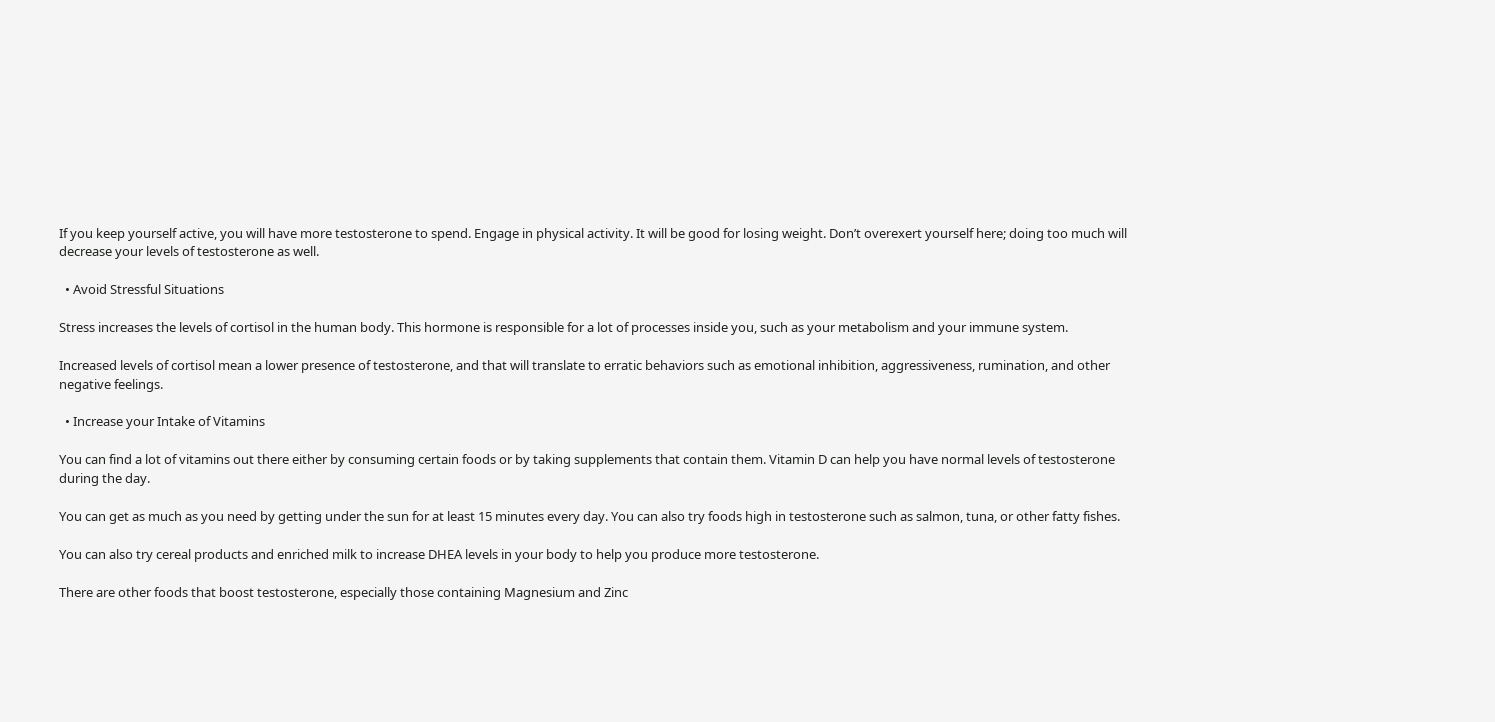If you keep yourself active, you will have more testosterone to spend. Engage in physical activity. It will be good for losing weight. Don’t overexert yourself here; doing too much will decrease your levels of testosterone as well.

  • Avoid Stressful Situations

Stress increases the levels of cortisol in the human body. This hormone is responsible for a lot of processes inside you, such as your metabolism and your immune system.

Increased levels of cortisol mean a lower presence of testosterone, and that will translate to erratic behaviors such as emotional inhibition, aggressiveness, rumination, and other negative feelings.

  • Increase your Intake of Vitamins

You can find a lot of vitamins out there either by consuming certain foods or by taking supplements that contain them. Vitamin D can help you have normal levels of testosterone during the day.

You can get as much as you need by getting under the sun for at least 15 minutes every day. You can also try foods high in testosterone such as salmon, tuna, or other fatty fishes.

You can also try cereal products and enriched milk to increase DHEA levels in your body to help you produce more testosterone.

There are other foods that boost testosterone, especially those containing Magnesium and Zinc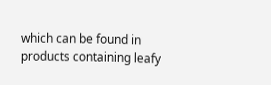which can be found in products containing leafy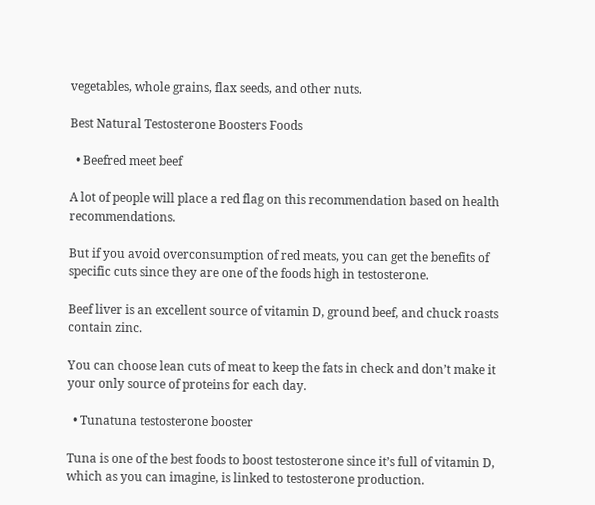vegetables, whole grains, flax seeds, and other nuts.

Best Natural Testosterone Boosters Foods

  • Beefred meet beef

A lot of people will place a red flag on this recommendation based on health recommendations.

But if you avoid overconsumption of red meats, you can get the benefits of specific cuts since they are one of the foods high in testosterone.

Beef liver is an excellent source of vitamin D, ground beef, and chuck roasts contain zinc.

You can choose lean cuts of meat to keep the fats in check and don’t make it your only source of proteins for each day.

  • Tunatuna testosterone booster

Tuna is one of the best foods to boost testosterone since it’s full of vitamin D, which as you can imagine, is linked to testosterone production.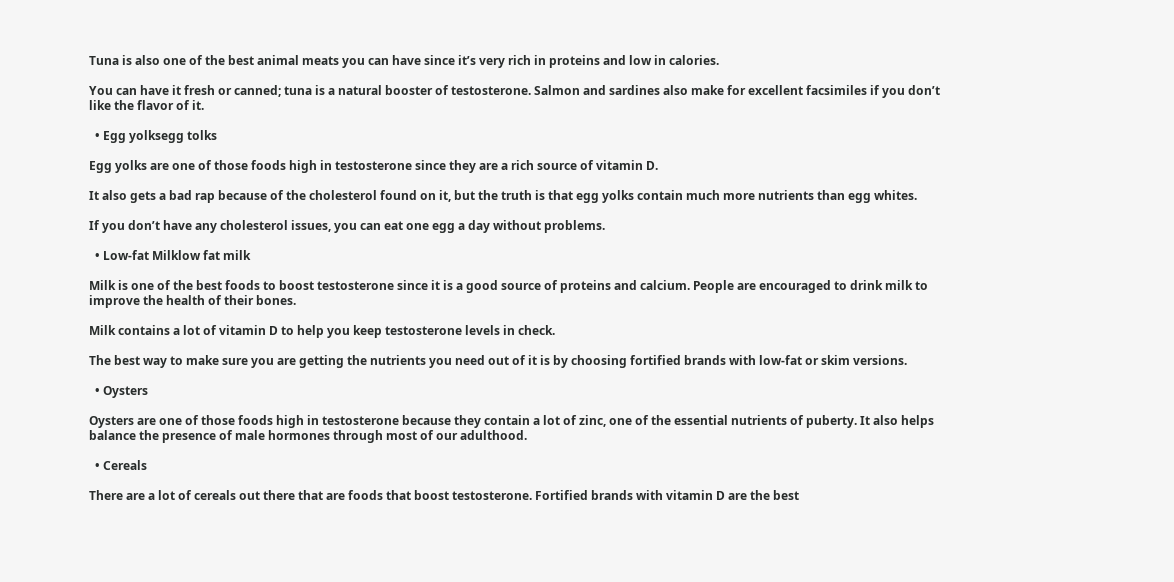Tuna is also one of the best animal meats you can have since it’s very rich in proteins and low in calories.

You can have it fresh or canned; tuna is a natural booster of testosterone. Salmon and sardines also make for excellent facsimiles if you don’t like the flavor of it.

  • Egg yolksegg tolks

Egg yolks are one of those foods high in testosterone since they are a rich source of vitamin D.

It also gets a bad rap because of the cholesterol found on it, but the truth is that egg yolks contain much more nutrients than egg whites.

If you don’t have any cholesterol issues, you can eat one egg a day without problems.

  • Low-fat Milklow fat milk

Milk is one of the best foods to boost testosterone since it is a good source of proteins and calcium. People are encouraged to drink milk to improve the health of their bones.

Milk contains a lot of vitamin D to help you keep testosterone levels in check.

The best way to make sure you are getting the nutrients you need out of it is by choosing fortified brands with low-fat or skim versions.

  • Oysters

Oysters are one of those foods high in testosterone because they contain a lot of zinc, one of the essential nutrients of puberty. It also helps balance the presence of male hormones through most of our adulthood.

  • Cereals

There are a lot of cereals out there that are foods that boost testosterone. Fortified brands with vitamin D are the best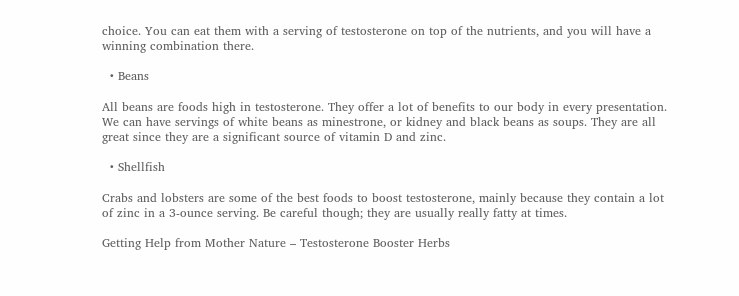choice. You can eat them with a serving of testosterone on top of the nutrients, and you will have a winning combination there.

  • Beans

All beans are foods high in testosterone. They offer a lot of benefits to our body in every presentation. We can have servings of white beans as minestrone, or kidney and black beans as soups. They are all great since they are a significant source of vitamin D and zinc.

  • Shellfish

Crabs and lobsters are some of the best foods to boost testosterone, mainly because they contain a lot of zinc in a 3-ounce serving. Be careful though; they are usually really fatty at times.

Getting Help from Mother Nature – Testosterone Booster Herbs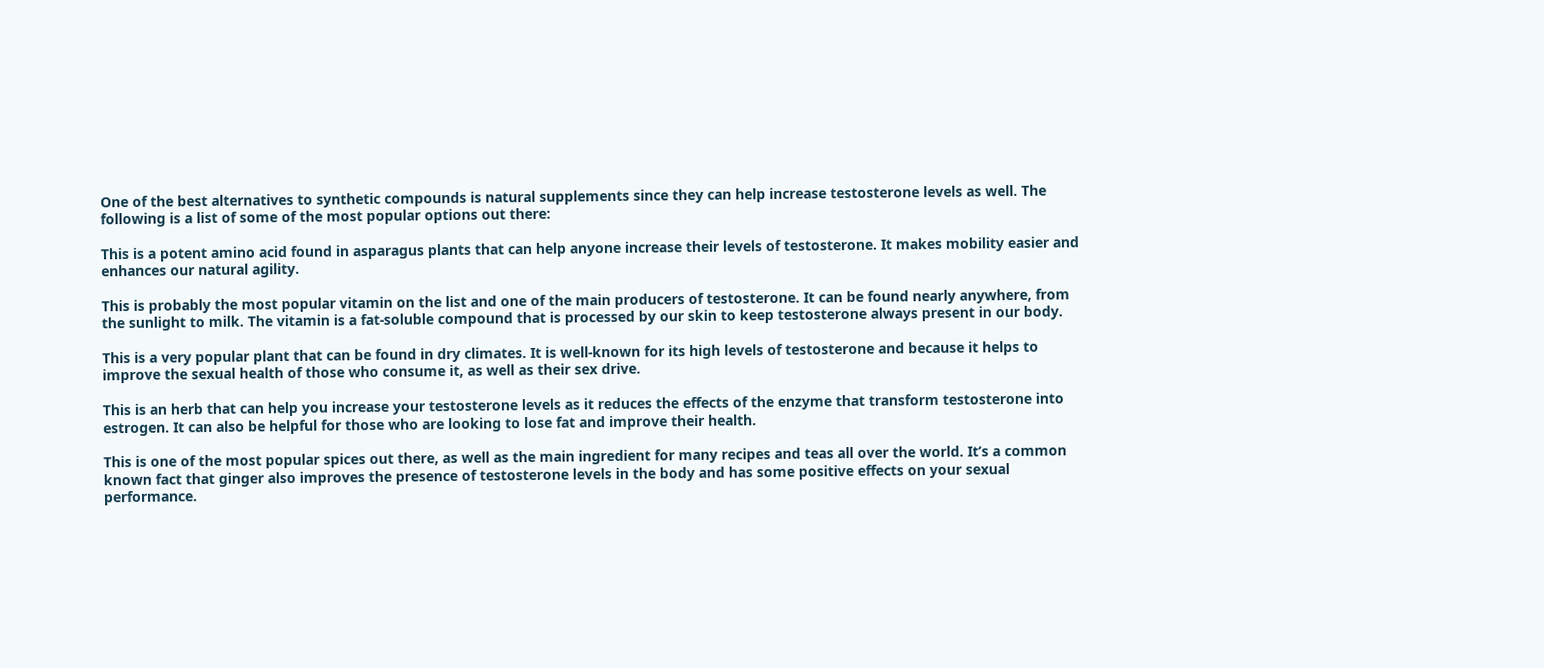One of the best alternatives to synthetic compounds is natural supplements since they can help increase testosterone levels as well. The following is a list of some of the most popular options out there:

This is a potent amino acid found in asparagus plants that can help anyone increase their levels of testosterone. It makes mobility easier and enhances our natural agility.

This is probably the most popular vitamin on the list and one of the main producers of testosterone. It can be found nearly anywhere, from the sunlight to milk. The vitamin is a fat-soluble compound that is processed by our skin to keep testosterone always present in our body.

This is a very popular plant that can be found in dry climates. It is well-known for its high levels of testosterone and because it helps to improve the sexual health of those who consume it, as well as their sex drive.

This is an herb that can help you increase your testosterone levels as it reduces the effects of the enzyme that transform testosterone into estrogen. It can also be helpful for those who are looking to lose fat and improve their health.

This is one of the most popular spices out there, as well as the main ingredient for many recipes and teas all over the world. It’s a common known fact that ginger also improves the presence of testosterone levels in the body and has some positive effects on your sexual performance.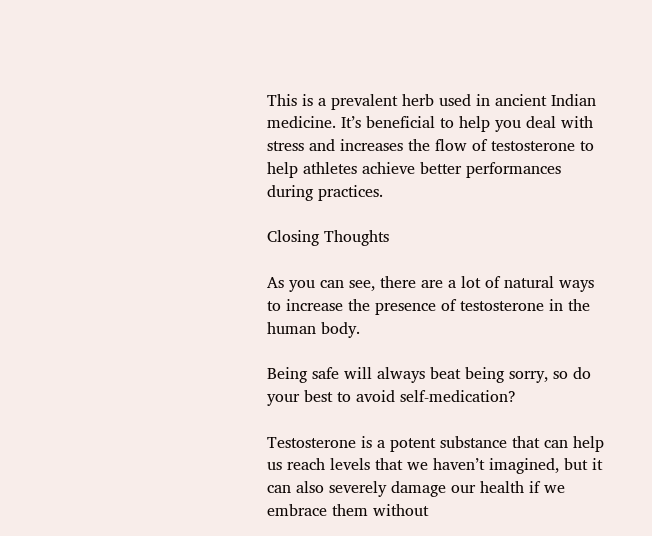This is a prevalent herb used in ancient Indian medicine. It’s beneficial to help you deal with stress and increases the flow of testosterone to help athletes achieve better performances during practices.

Closing Thoughts

As you can see, there are a lot of natural ways to increase the presence of testosterone in the human body.

Being safe will always beat being sorry, so do your best to avoid self-medication?

Testosterone is a potent substance that can help us reach levels that we haven’t imagined, but it can also severely damage our health if we embrace them without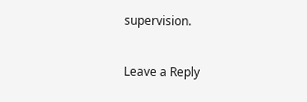supervision.

Leave a Reply